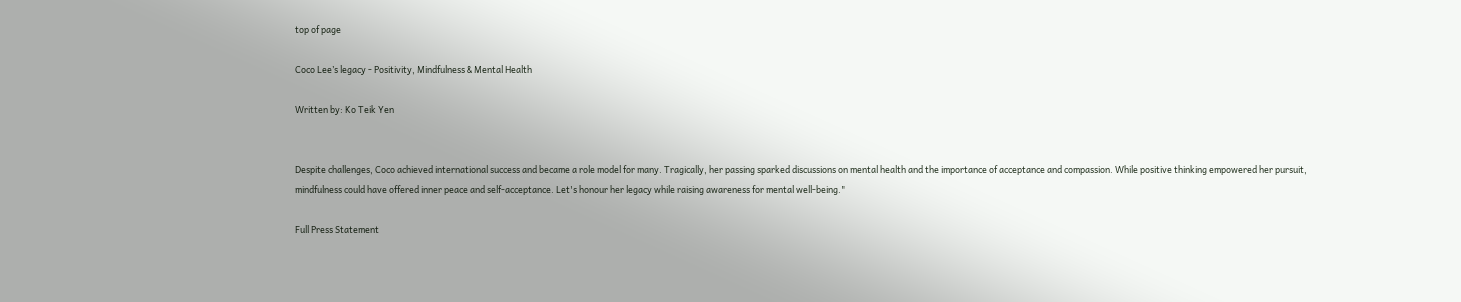top of page

Coco Lee’s legacy - Positivity, Mindfulness & Mental Health

Written by: Ko Teik Yen


Despite challenges, Coco achieved international success and became a role model for many. Tragically, her passing sparked discussions on mental health and the importance of acceptance and compassion. While positive thinking empowered her pursuit, mindfulness could have offered inner peace and self-acceptance. Let's honour her legacy while raising awareness for mental well-being."

Full Press Statement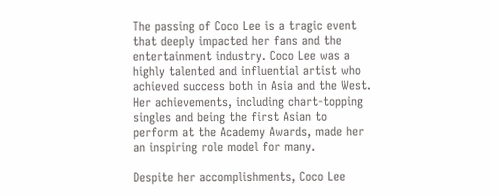The passing of Coco Lee is a tragic event that deeply impacted her fans and the entertainment industry. Coco Lee was a highly talented and influential artist who achieved success both in Asia and the West. Her achievements, including chart-topping singles and being the first Asian to perform at the Academy Awards, made her an inspiring role model for many.

Despite her accomplishments, Coco Lee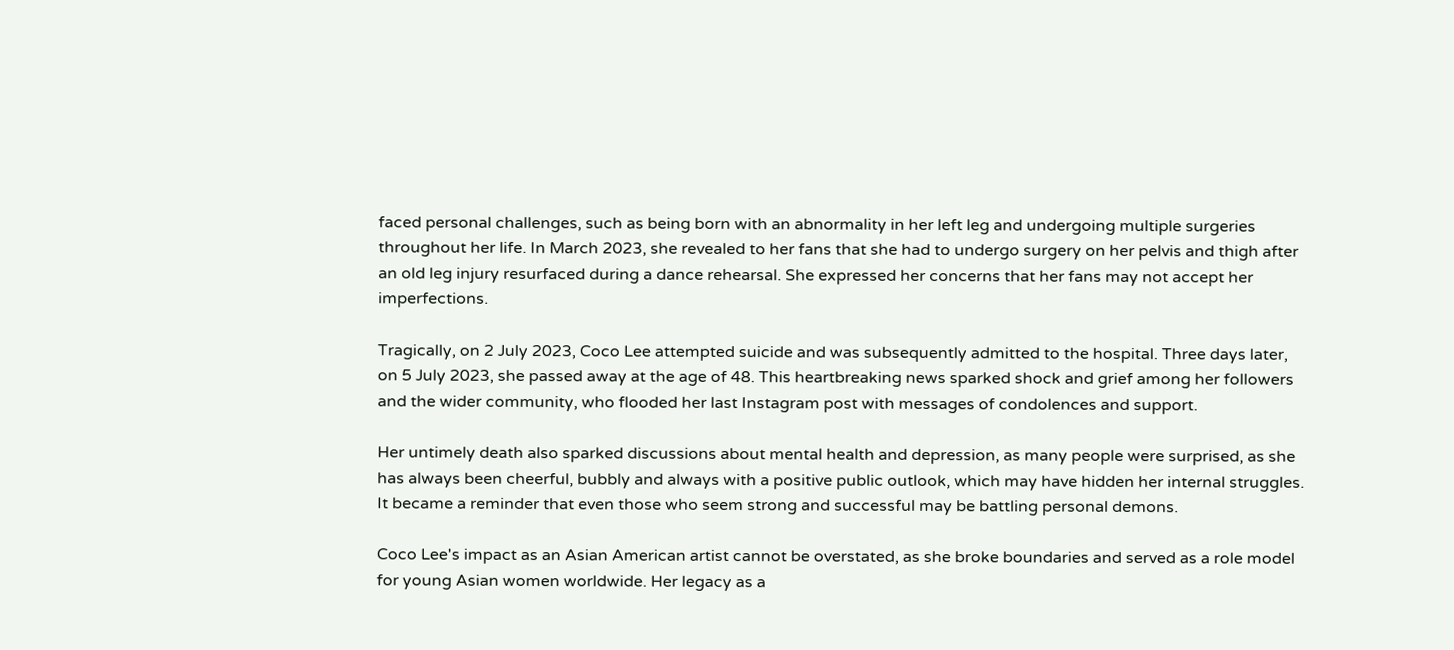faced personal challenges, such as being born with an abnormality in her left leg and undergoing multiple surgeries throughout her life. In March 2023, she revealed to her fans that she had to undergo surgery on her pelvis and thigh after an old leg injury resurfaced during a dance rehearsal. She expressed her concerns that her fans may not accept her imperfections.

Tragically, on 2 July 2023, Coco Lee attempted suicide and was subsequently admitted to the hospital. Three days later, on 5 July 2023, she passed away at the age of 48. This heartbreaking news sparked shock and grief among her followers and the wider community, who flooded her last Instagram post with messages of condolences and support.

Her untimely death also sparked discussions about mental health and depression, as many people were surprised, as she has always been cheerful, bubbly and always with a positive public outlook, which may have hidden her internal struggles. It became a reminder that even those who seem strong and successful may be battling personal demons.

Coco Lee's impact as an Asian American artist cannot be overstated, as she broke boundaries and served as a role model for young Asian women worldwide. Her legacy as a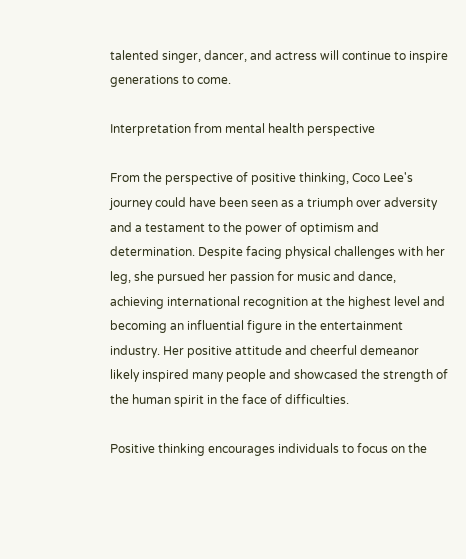talented singer, dancer, and actress will continue to inspire generations to come.

Interpretation from mental health perspective

From the perspective of positive thinking, Coco Lee's journey could have been seen as a triumph over adversity and a testament to the power of optimism and determination. Despite facing physical challenges with her leg, she pursued her passion for music and dance, achieving international recognition at the highest level and becoming an influential figure in the entertainment industry. Her positive attitude and cheerful demeanor likely inspired many people and showcased the strength of the human spirit in the face of difficulties.

Positive thinking encourages individuals to focus on the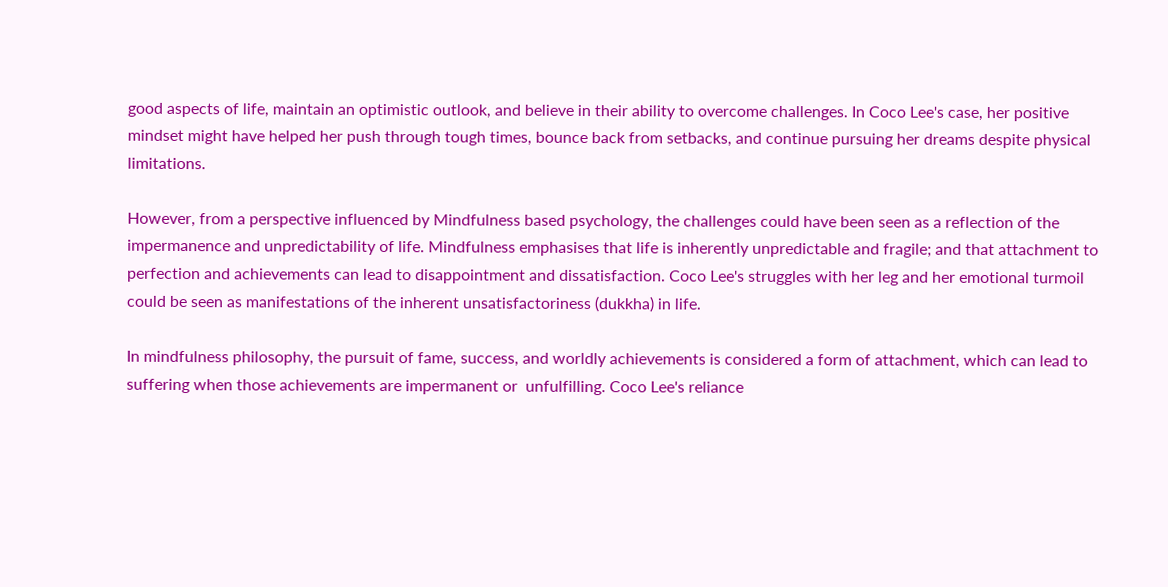good aspects of life, maintain an optimistic outlook, and believe in their ability to overcome challenges. In Coco Lee's case, her positive mindset might have helped her push through tough times, bounce back from setbacks, and continue pursuing her dreams despite physical limitations.

However, from a perspective influenced by Mindfulness based psychology, the challenges could have been seen as a reflection of the impermanence and unpredictability of life. Mindfulness emphasises that life is inherently unpredictable and fragile; and that attachment to perfection and achievements can lead to disappointment and dissatisfaction. Coco Lee's struggles with her leg and her emotional turmoil could be seen as manifestations of the inherent unsatisfactoriness (dukkha) in life.

In mindfulness philosophy, the pursuit of fame, success, and worldly achievements is considered a form of attachment, which can lead to suffering when those achievements are impermanent or  unfulfilling. Coco Lee's reliance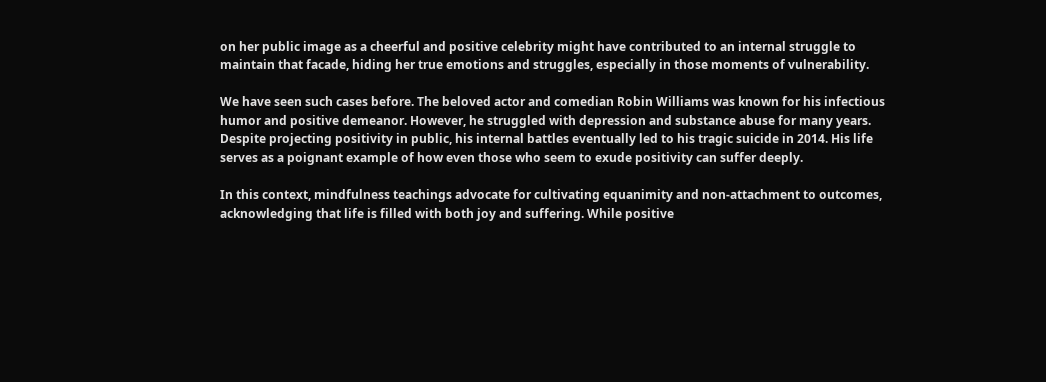on her public image as a cheerful and positive celebrity might have contributed to an internal struggle to maintain that facade, hiding her true emotions and struggles, especially in those moments of vulnerability.

We have seen such cases before. The beloved actor and comedian Robin Williams was known for his infectious humor and positive demeanor. However, he struggled with depression and substance abuse for many years. Despite projecting positivity in public, his internal battles eventually led to his tragic suicide in 2014. His life serves as a poignant example of how even those who seem to exude positivity can suffer deeply.

In this context, mindfulness teachings advocate for cultivating equanimity and non-attachment to outcomes, acknowledging that life is filled with both joy and suffering. While positive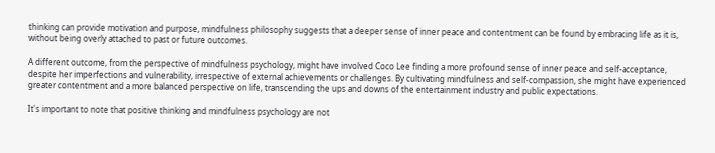thinking can provide motivation and purpose, mindfulness philosophy suggests that a deeper sense of inner peace and contentment can be found by embracing life as it is, without being overly attached to past or future outcomes.

A different outcome, from the perspective of mindfulness psychology, might have involved Coco Lee finding a more profound sense of inner peace and self-acceptance, despite her imperfections and vulnerability, irrespective of external achievements or challenges. By cultivating mindfulness and self-compassion, she might have experienced greater contentment and a more balanced perspective on life, transcending the ups and downs of the entertainment industry and public expectations.

It's important to note that positive thinking and mindfulness psychology are not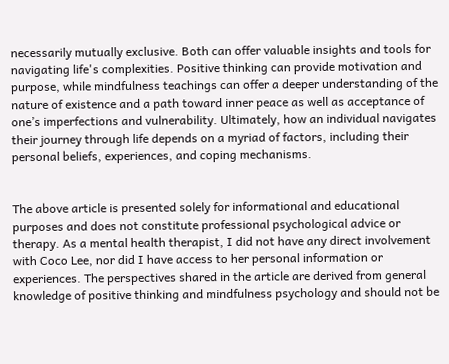necessarily mutually exclusive. Both can offer valuable insights and tools for navigating life's complexities. Positive thinking can provide motivation and purpose, while mindfulness teachings can offer a deeper understanding of the nature of existence and a path toward inner peace as well as acceptance of one’s imperfections and vulnerability. Ultimately, how an individual navigates their journey through life depends on a myriad of factors, including their personal beliefs, experiences, and coping mechanisms.


The above article is presented solely for informational and educational purposes and does not constitute professional psychological advice or therapy. As a mental health therapist, I did not have any direct involvement with Coco Lee, nor did I have access to her personal information or experiences. The perspectives shared in the article are derived from general knowledge of positive thinking and mindfulness psychology and should not be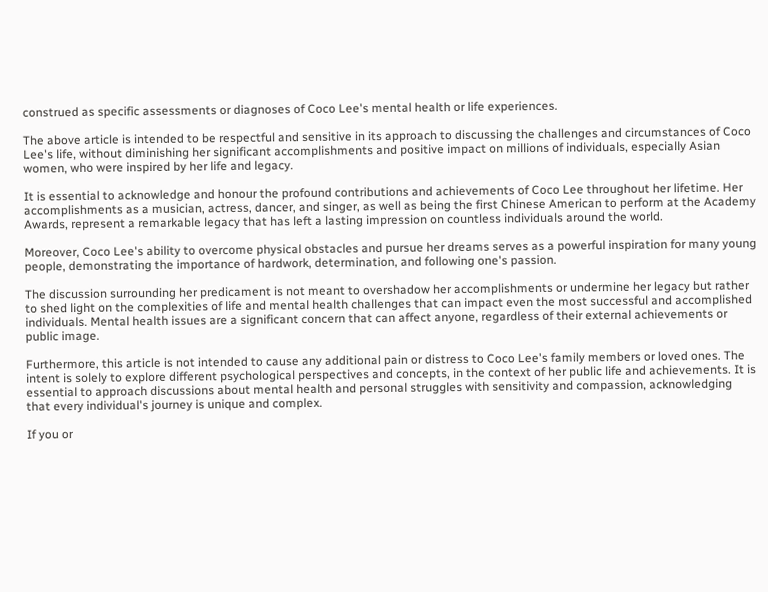construed as specific assessments or diagnoses of Coco Lee's mental health or life experiences.

The above article is intended to be respectful and sensitive in its approach to discussing the challenges and circumstances of Coco Lee's life, without diminishing her significant accomplishments and positive impact on millions of individuals, especially Asian women, who were inspired by her life and legacy.

It is essential to acknowledge and honour the profound contributions and achievements of Coco Lee throughout her lifetime. Her accomplishments as a musician, actress, dancer, and singer, as well as being the first Chinese American to perform at the Academy Awards, represent a remarkable legacy that has left a lasting impression on countless individuals around the world.

Moreover, Coco Lee's ability to overcome physical obstacles and pursue her dreams serves as a powerful inspiration for many young people, demonstrating the importance of hardwork, determination, and following one's passion.

The discussion surrounding her predicament is not meant to overshadow her accomplishments or undermine her legacy but rather to shed light on the complexities of life and mental health challenges that can impact even the most successful and accomplished individuals. Mental health issues are a significant concern that can affect anyone, regardless of their external achievements or public image.

Furthermore, this article is not intended to cause any additional pain or distress to Coco Lee's family members or loved ones. The intent is solely to explore different psychological perspectives and concepts, in the context of her public life and achievements. It is essential to approach discussions about mental health and personal struggles with sensitivity and compassion, acknowledging that every individual's journey is unique and complex.

If you or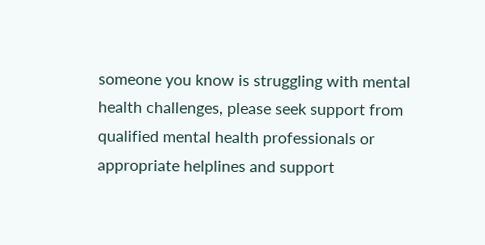someone you know is struggling with mental health challenges, please seek support from qualified mental health professionals or appropriate helplines and support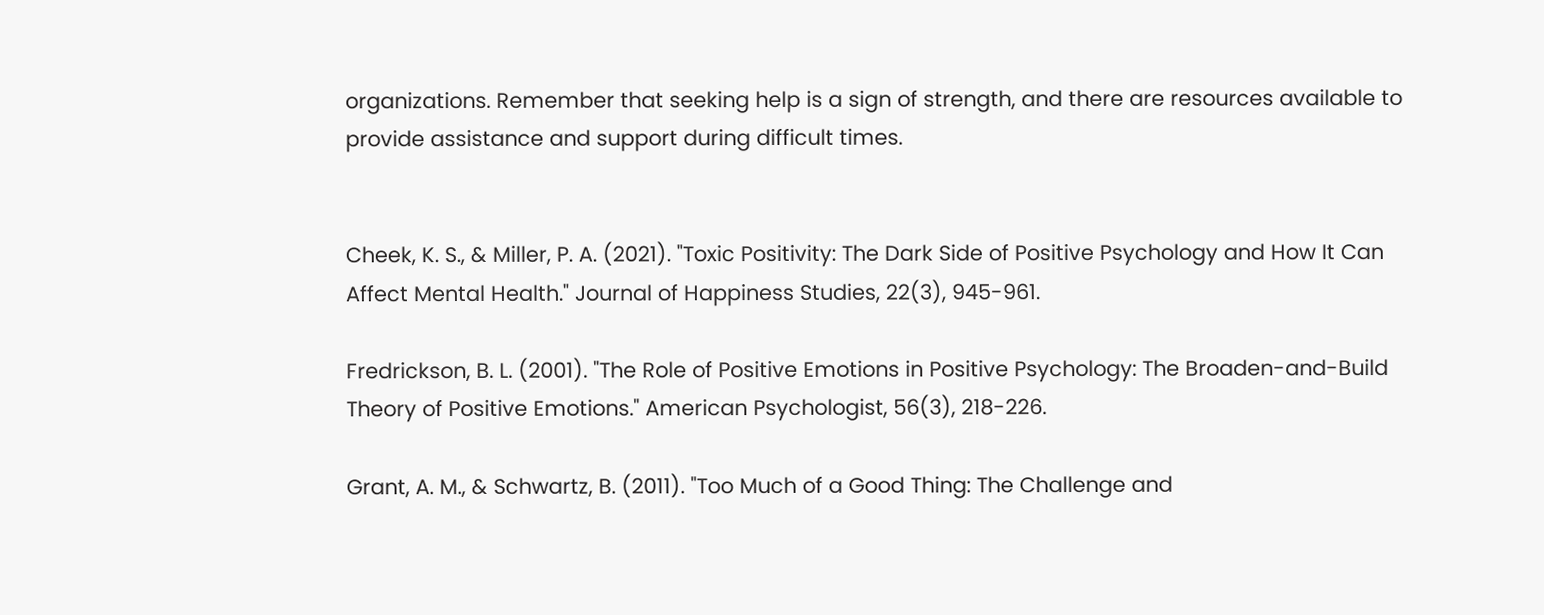organizations. Remember that seeking help is a sign of strength, and there are resources available to provide assistance and support during difficult times.


Cheek, K. S., & Miller, P. A. (2021). "Toxic Positivity: The Dark Side of Positive Psychology and How It Can Affect Mental Health." Journal of Happiness Studies, 22(3), 945-961.

Fredrickson, B. L. (2001). "The Role of Positive Emotions in Positive Psychology: The Broaden-and-Build Theory of Positive Emotions." American Psychologist, 56(3), 218-226.

Grant, A. M., & Schwartz, B. (2011). "Too Much of a Good Thing: The Challenge and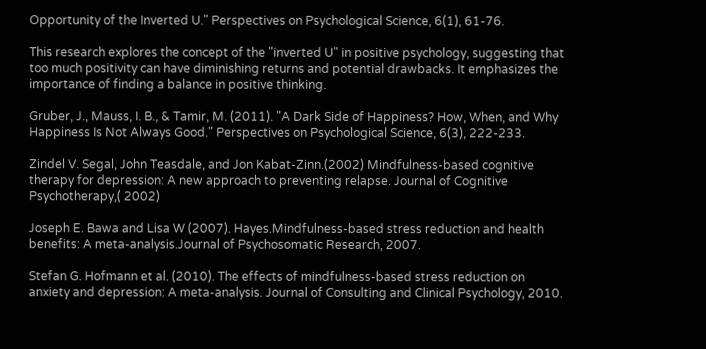Opportunity of the Inverted U." Perspectives on Psychological Science, 6(1), 61-76.

This research explores the concept of the "inverted U" in positive psychology, suggesting that too much positivity can have diminishing returns and potential drawbacks. It emphasizes the importance of finding a balance in positive thinking.

Gruber, J., Mauss, I. B., & Tamir, M. (2011). "A Dark Side of Happiness? How, When, and Why Happiness Is Not Always Good." Perspectives on Psychological Science, 6(3), 222-233.

Zindel V. Segal, John Teasdale, and Jon Kabat-Zinn.(2002) Mindfulness-based cognitive therapy for depression: A new approach to preventing relapse. Journal of Cognitive Psychotherapy,( 2002)

Joseph E. Bawa and Lisa W (2007). Hayes.Mindfulness-based stress reduction and health benefits: A meta-analysis.Journal of Psychosomatic Research, 2007.

Stefan G. Hofmann et al. (2010). The effects of mindfulness-based stress reduction on anxiety and depression: A meta-analysis. Journal of Consulting and Clinical Psychology, 2010.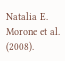Natalia E. Morone et al. (2008).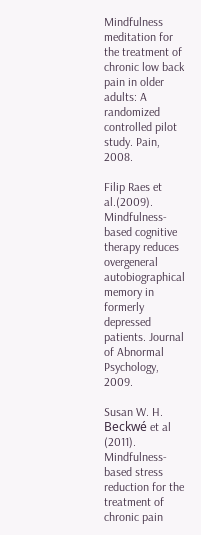Mindfulness meditation for the treatment of chronic low back pain in older adults: A randomized controlled pilot study. Pain, 2008.

Filip Raes et al.(2009). Mindfulness-based cognitive therapy reduces overgeneral autobiographical memory in formerly depressed patients. Journal of Abnormal Psychology, 2009.

Susan W. H. Beckwé et al (2011). Mindfulness-based stress reduction for the treatment of chronic pain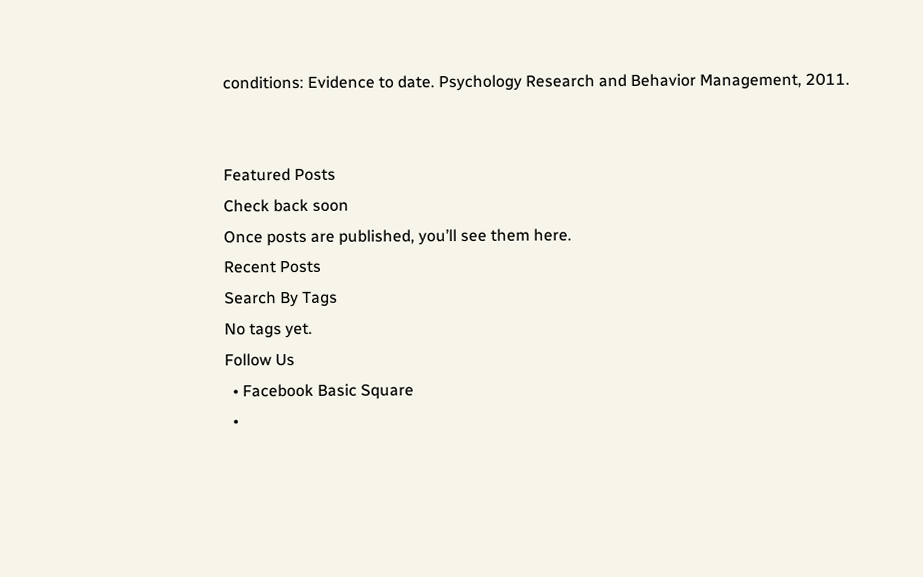conditions: Evidence to date. Psychology Research and Behavior Management, 2011.


Featured Posts
Check back soon
Once posts are published, you’ll see them here.
Recent Posts
Search By Tags
No tags yet.
Follow Us
  • Facebook Basic Square
  •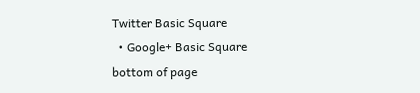Twitter Basic Square
  • Google+ Basic Square
bottom of page